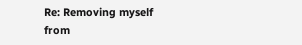Re: Removing myself from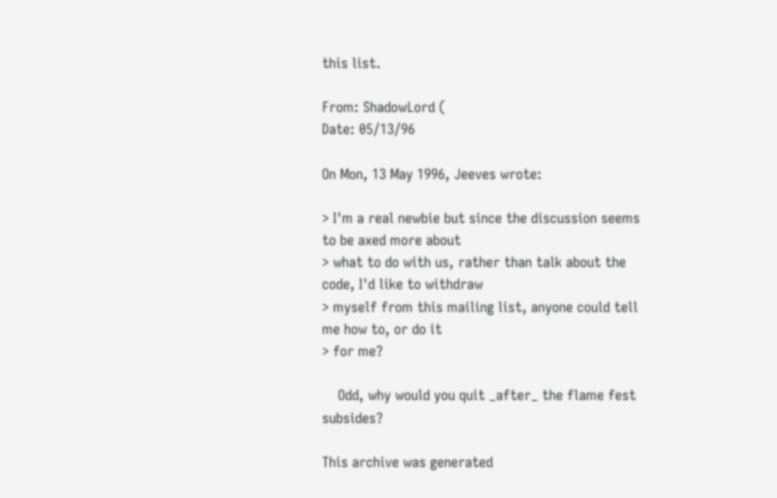this list.

From: ShadowLord (
Date: 05/13/96

On Mon, 13 May 1996, Jeeves wrote:

> I'm a real newbie but since the discussion seems to be axed more about
> what to do with us, rather than talk about the code, I'd like to withdraw
> myself from this mailing list, anyone could tell me how to, or do it
> for me?

    Odd, why would you quit _after_ the flame fest subsides?

This archive was generated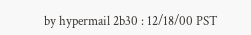by hypermail 2b30 : 12/18/00 PST